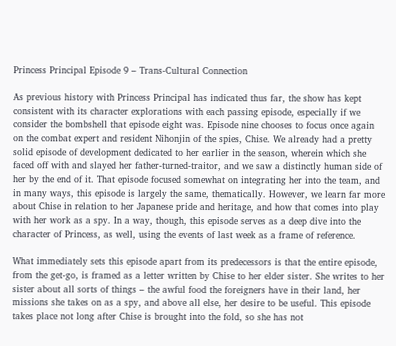Princess Principal Episode 9 – Trans-Cultural Connection

As previous history with Princess Principal has indicated thus far, the show has kept consistent with its character explorations with each passing episode, especially if we consider the bombshell that episode eight was. Episode nine chooses to focus once again on the combat expert and resident Nihonjin of the spies, Chise. We already had a pretty solid episode of development dedicated to her earlier in the season, wherein which she faced off with and slayed her father-turned-traitor, and we saw a distinctly human side of her by the end of it. That episode focused somewhat on integrating her into the team, and in many ways, this episode is largely the same, thematically. However, we learn far more about Chise in relation to her Japanese pride and heritage, and how that comes into play with her work as a spy. In a way, though, this episode serves as a deep dive into the character of Princess, as well, using the events of last week as a frame of reference.

What immediately sets this episode apart from its predecessors is that the entire episode, from the get-go, is framed as a letter written by Chise to her elder sister. She writes to her sister about all sorts of things – the awful food the foreigners have in their land, her missions she takes on as a spy, and above all else, her desire to be useful. This episode takes place not long after Chise is brought into the fold, so she has not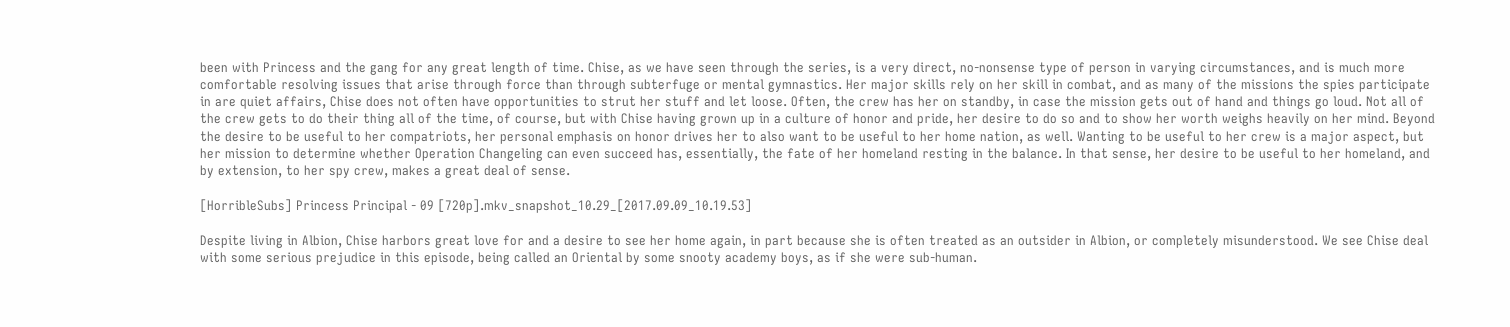been with Princess and the gang for any great length of time. Chise, as we have seen through the series, is a very direct, no-nonsense type of person in varying circumstances, and is much more comfortable resolving issues that arise through force than through subterfuge or mental gymnastics. Her major skills rely on her skill in combat, and as many of the missions the spies participate in are quiet affairs, Chise does not often have opportunities to strut her stuff and let loose. Often, the crew has her on standby, in case the mission gets out of hand and things go loud. Not all of the crew gets to do their thing all of the time, of course, but with Chise having grown up in a culture of honor and pride, her desire to do so and to show her worth weighs heavily on her mind. Beyond the desire to be useful to her compatriots, her personal emphasis on honor drives her to also want to be useful to her home nation, as well. Wanting to be useful to her crew is a major aspect, but her mission to determine whether Operation Changeling can even succeed has, essentially, the fate of her homeland resting in the balance. In that sense, her desire to be useful to her homeland, and by extension, to her spy crew, makes a great deal of sense.

[HorribleSubs] Princess Principal - 09 [720p].mkv_snapshot_10.29_[2017.09.09_10.19.53]

Despite living in Albion, Chise harbors great love for and a desire to see her home again, in part because she is often treated as an outsider in Albion, or completely misunderstood. We see Chise deal with some serious prejudice in this episode, being called an Oriental by some snooty academy boys, as if she were sub-human.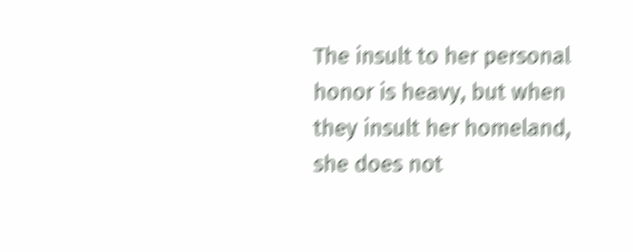The insult to her personal honor is heavy, but when they insult her homeland, she does not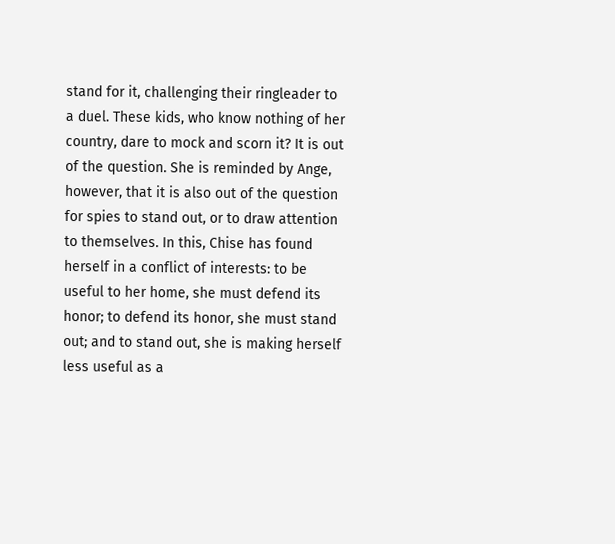stand for it, challenging their ringleader to a duel. These kids, who know nothing of her country, dare to mock and scorn it? It is out of the question. She is reminded by Ange, however, that it is also out of the question for spies to stand out, or to draw attention to themselves. In this, Chise has found herself in a conflict of interests: to be useful to her home, she must defend its honor; to defend its honor, she must stand out; and to stand out, she is making herself less useful as a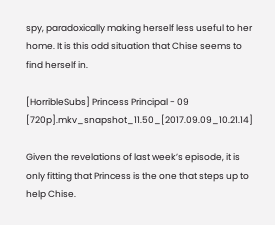spy, paradoxically making herself less useful to her home. It is this odd situation that Chise seems to find herself in.

[HorribleSubs] Princess Principal - 09 [720p].mkv_snapshot_11.50_[2017.09.09_10.21.14]

Given the revelations of last week’s episode, it is only fitting that Princess is the one that steps up to help Chise.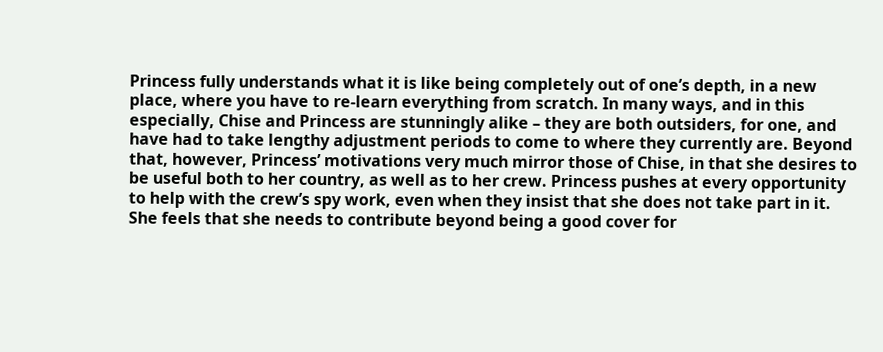Princess fully understands what it is like being completely out of one’s depth, in a new place, where you have to re-learn everything from scratch. In many ways, and in this especially, Chise and Princess are stunningly alike – they are both outsiders, for one, and have had to take lengthy adjustment periods to come to where they currently are. Beyond that, however, Princess’ motivations very much mirror those of Chise, in that she desires to be useful both to her country, as well as to her crew. Princess pushes at every opportunity to help with the crew’s spy work, even when they insist that she does not take part in it. She feels that she needs to contribute beyond being a good cover for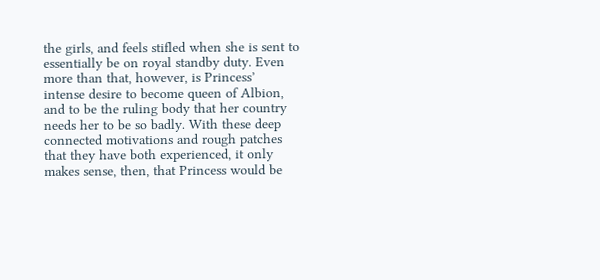the girls, and feels stifled when she is sent to essentially be on royal standby duty. Even more than that, however, is Princess’ intense desire to become queen of Albion, and to be the ruling body that her country needs her to be so badly. With these deep connected motivations and rough patches that they have both experienced, it only makes sense, then, that Princess would be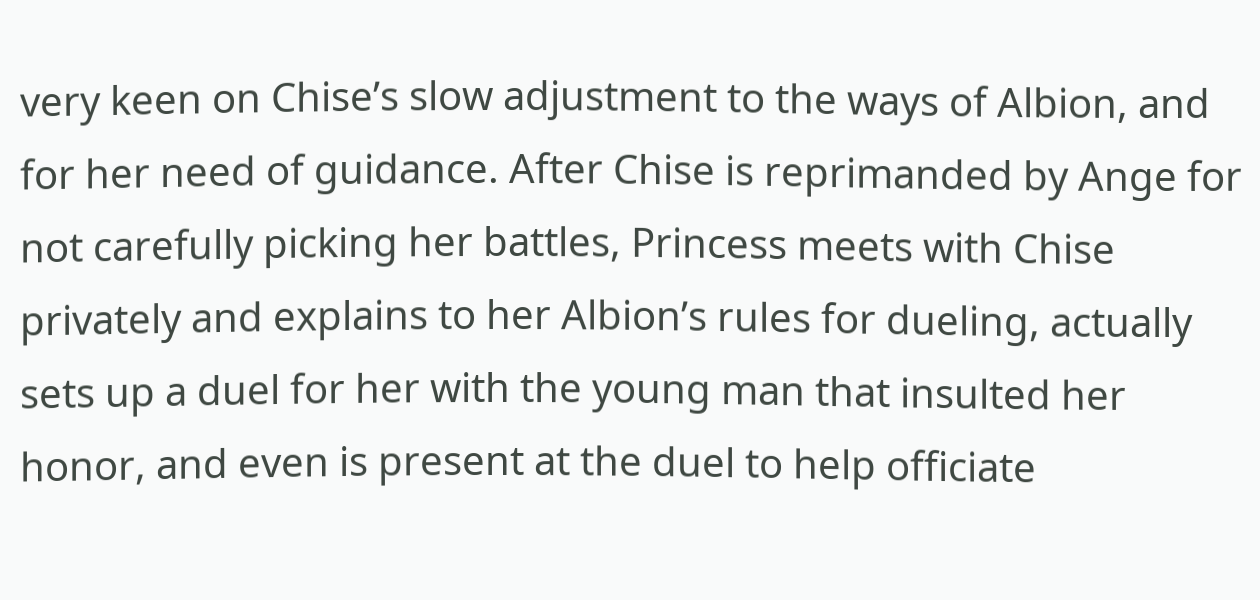very keen on Chise’s slow adjustment to the ways of Albion, and for her need of guidance. After Chise is reprimanded by Ange for not carefully picking her battles, Princess meets with Chise privately and explains to her Albion’s rules for dueling, actually sets up a duel for her with the young man that insulted her honor, and even is present at the duel to help officiate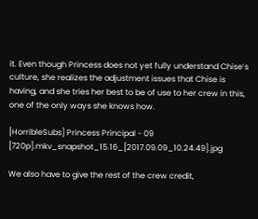it. Even though Princess does not yet fully understand Chise’s culture, she realizes the adjustment issues that Chise is having, and she tries her best to be of use to her crew in this, one of the only ways she knows how.

[HorribleSubs] Princess Principal - 09 [720p].mkv_snapshot_15.16_[2017.09.09_10.24.49].jpg

We also have to give the rest of the crew credit,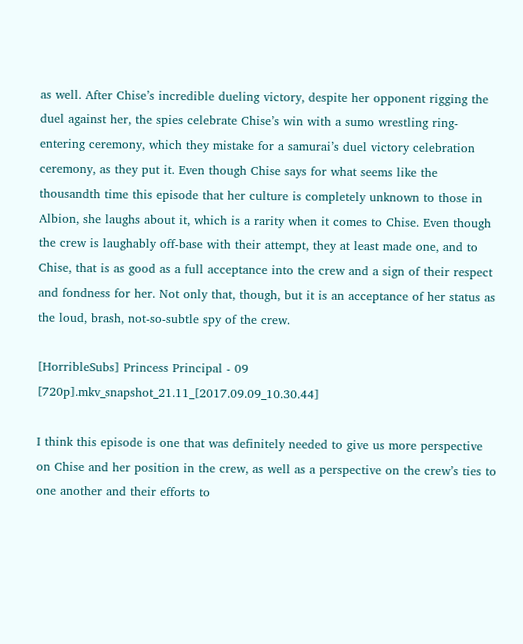as well. After Chise’s incredible dueling victory, despite her opponent rigging the duel against her, the spies celebrate Chise’s win with a sumo wrestling ring-entering ceremony, which they mistake for a samurai’s duel victory celebration ceremony, as they put it. Even though Chise says for what seems like the thousandth time this episode that her culture is completely unknown to those in Albion, she laughs about it, which is a rarity when it comes to Chise. Even though the crew is laughably off-base with their attempt, they at least made one, and to Chise, that is as good as a full acceptance into the crew and a sign of their respect and fondness for her. Not only that, though, but it is an acceptance of her status as the loud, brash, not-so-subtle spy of the crew.

[HorribleSubs] Princess Principal - 09 [720p].mkv_snapshot_21.11_[2017.09.09_10.30.44]

I think this episode is one that was definitely needed to give us more perspective on Chise and her position in the crew, as well as a perspective on the crew’s ties to one another and their efforts to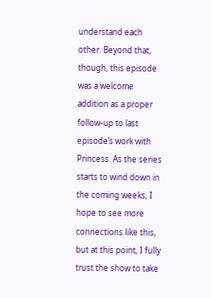understand each other. Beyond that, though, this episode was a welcome addition as a proper follow-up to last episode’s work with Princess. As the series starts to wind down in the coming weeks, I hope to see more connections like this, but at this point, I fully trust the show to take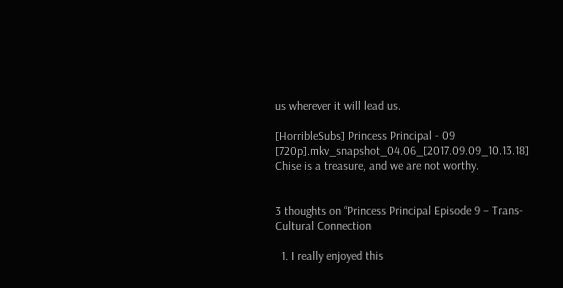us wherever it will lead us.

[HorribleSubs] Princess Principal - 09 [720p].mkv_snapshot_04.06_[2017.09.09_10.13.18]
Chise is a treasure, and we are not worthy.


3 thoughts on “Princess Principal Episode 9 – Trans-Cultural Connection

  1. I really enjoyed this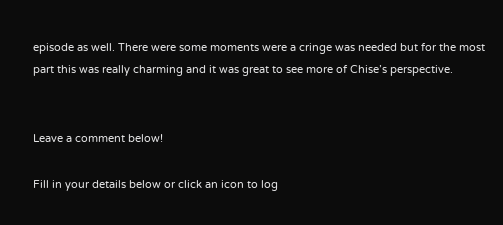episode as well. There were some moments were a cringe was needed but for the most part this was really charming and it was great to see more of Chise’s perspective.


Leave a comment below!

Fill in your details below or click an icon to log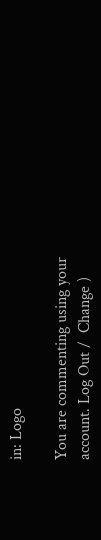in: Logo

You are commenting using your account. Log Out /  Change )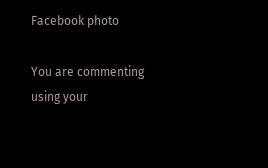Facebook photo

You are commenting using your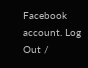Facebook account. Log Out /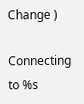Change )

Connecting to %s